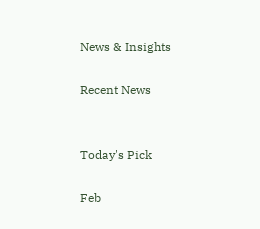News & Insights

Recent News


Today's Pick

Feb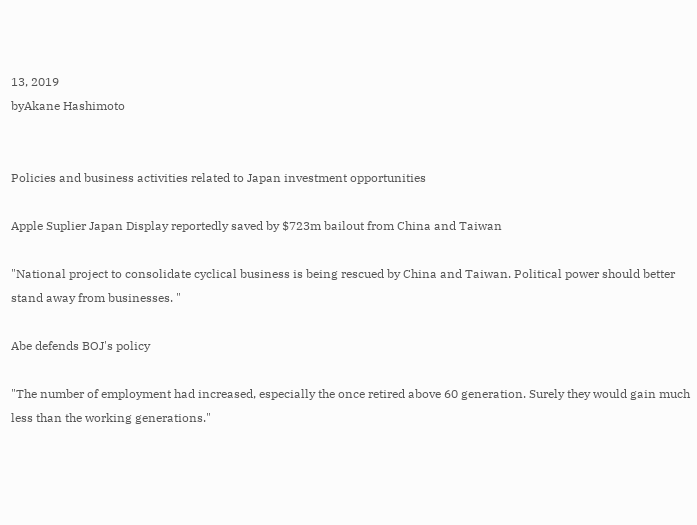13, 2019
byAkane Hashimoto


Policies and business activities related to Japan investment opportunities

Apple Suplier Japan Display reportedly saved by $723m bailout from China and Taiwan

"National project to consolidate cyclical business is being rescued by China and Taiwan. Political power should better stand away from businesses. "

Abe defends BOJ's policy

"The number of employment had increased, especially the once retired above 60 generation. Surely they would gain much less than the working generations."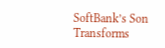SoftBank’s Son Transforms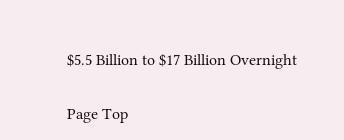$5.5 Billion to $17 Billion Overnight

Page Top